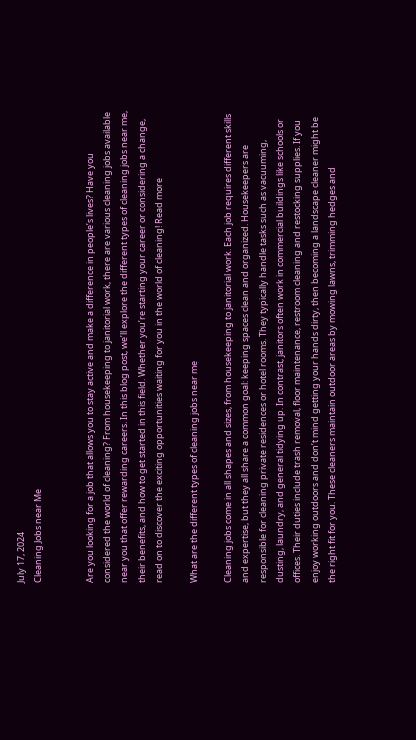July 17, 2024
Cleaning Jobs near Me


Are you looking for a job that allows you to stay active and make a difference in people’s lives? Have you considered the world of cleaning? From housekeeping to janitorial work, there are various cleaning jobs available near you that offer rewarding careers. In this blog post, we’ll explore the different types of cleaning jobs near me, their benefits, and how to get started in this field. Whether you’re starting your career or considering a change, read on to discover the exciting opportunities waiting for you in the world of cleaning! Read more

What are the different types of cleaning jobs near me

Cleaning jobs come in all shapes and sizes, from housekeeping to janitorial work. Each job requires different skills and expertise, but they all share a common goal: keeping spaces clean and organized. Housekeepers are responsible for cleaning private residences or hotel rooms. They typically handle tasks such as vacuuming, dusting, laundry, and general tidying up. In contrast, janitors often work in commercial buildings like schools or offices. Their duties include trash removal, floor maintenance, restroom cleaning and restocking supplies. If you enjoy working outdoors and don’t mind getting your hands dirty, then becoming a landscape cleaner might be the right fit for you. These cleaners maintain outdoor areas by mowing lawns, trimming hedges and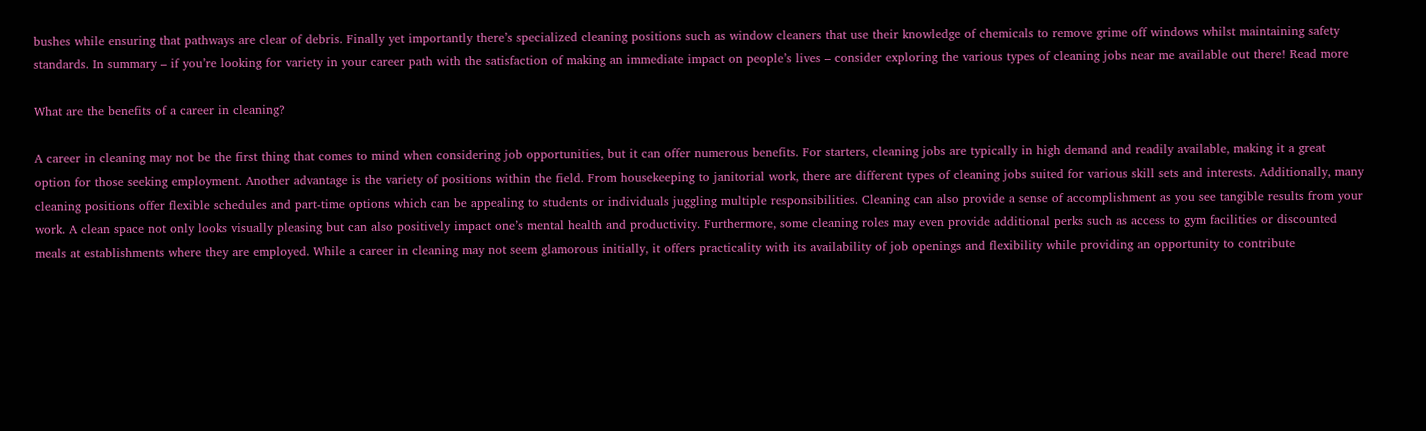bushes while ensuring that pathways are clear of debris. Finally yet importantly there’s specialized cleaning positions such as window cleaners that use their knowledge of chemicals to remove grime off windows whilst maintaining safety standards. In summary – if you’re looking for variety in your career path with the satisfaction of making an immediate impact on people’s lives – consider exploring the various types of cleaning jobs near me available out there! Read more

What are the benefits of a career in cleaning?

A career in cleaning may not be the first thing that comes to mind when considering job opportunities, but it can offer numerous benefits. For starters, cleaning jobs are typically in high demand and readily available, making it a great option for those seeking employment. Another advantage is the variety of positions within the field. From housekeeping to janitorial work, there are different types of cleaning jobs suited for various skill sets and interests. Additionally, many cleaning positions offer flexible schedules and part-time options which can be appealing to students or individuals juggling multiple responsibilities. Cleaning can also provide a sense of accomplishment as you see tangible results from your work. A clean space not only looks visually pleasing but can also positively impact one’s mental health and productivity. Furthermore, some cleaning roles may even provide additional perks such as access to gym facilities or discounted meals at establishments where they are employed. While a career in cleaning may not seem glamorous initially, it offers practicality with its availability of job openings and flexibility while providing an opportunity to contribute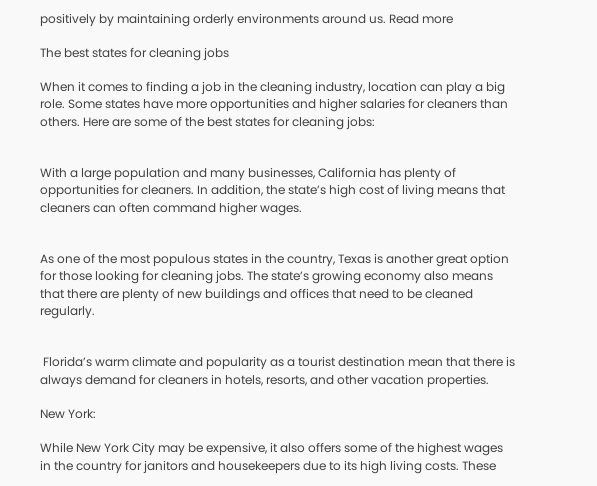positively by maintaining orderly environments around us. Read more

The best states for cleaning jobs

When it comes to finding a job in the cleaning industry, location can play a big role. Some states have more opportunities and higher salaries for cleaners than others. Here are some of the best states for cleaning jobs:


With a large population and many businesses, California has plenty of opportunities for cleaners. In addition, the state’s high cost of living means that cleaners can often command higher wages.


As one of the most populous states in the country, Texas is another great option for those looking for cleaning jobs. The state’s growing economy also means that there are plenty of new buildings and offices that need to be cleaned regularly.


 Florida’s warm climate and popularity as a tourist destination mean that there is always demand for cleaners in hotels, resorts, and other vacation properties.

New York:

While New York City may be expensive, it also offers some of the highest wages in the country for janitors and housekeepers due to its high living costs. These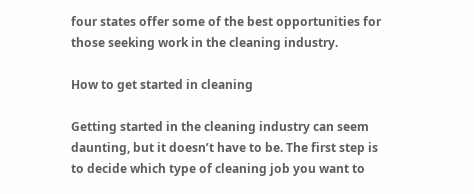four states offer some of the best opportunities for those seeking work in the cleaning industry.

How to get started in cleaning

Getting started in the cleaning industry can seem daunting, but it doesn’t have to be. The first step is to decide which type of cleaning job you want to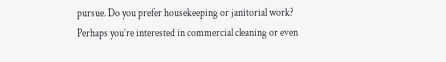pursue. Do you prefer housekeeping or janitorial work? Perhaps you’re interested in commercial cleaning or even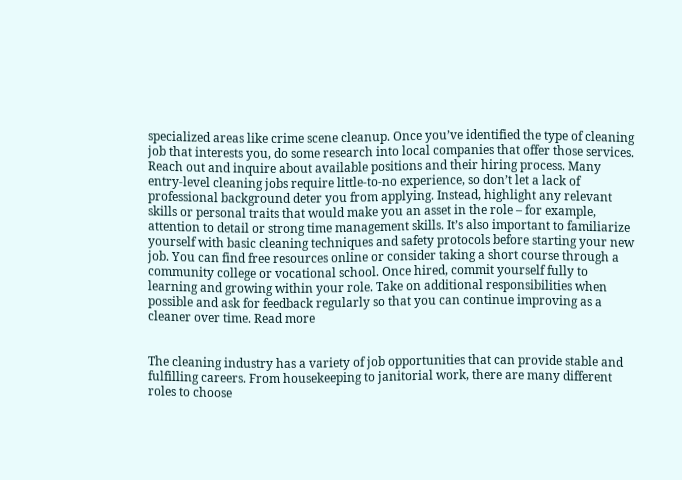specialized areas like crime scene cleanup. Once you’ve identified the type of cleaning job that interests you, do some research into local companies that offer those services. Reach out and inquire about available positions and their hiring process. Many entry-level cleaning jobs require little-to-no experience, so don’t let a lack of professional background deter you from applying. Instead, highlight any relevant skills or personal traits that would make you an asset in the role – for example, attention to detail or strong time management skills. It’s also important to familiarize yourself with basic cleaning techniques and safety protocols before starting your new job. You can find free resources online or consider taking a short course through a community college or vocational school. Once hired, commit yourself fully to learning and growing within your role. Take on additional responsibilities when possible and ask for feedback regularly so that you can continue improving as a cleaner over time. Read more


The cleaning industry has a variety of job opportunities that can provide stable and fulfilling careers. From housekeeping to janitorial work, there are many different roles to choose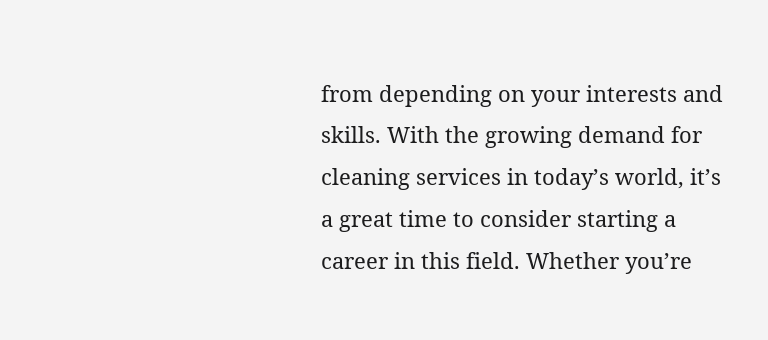from depending on your interests and skills. With the growing demand for cleaning services in today’s world, it’s a great time to consider starting a career in this field. Whether you’re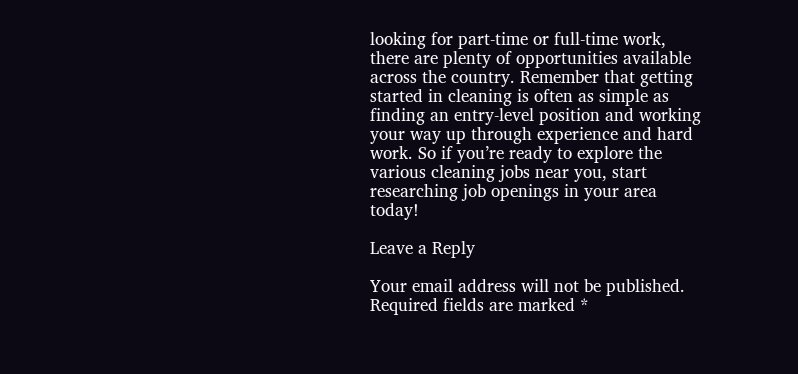looking for part-time or full-time work, there are plenty of opportunities available across the country. Remember that getting started in cleaning is often as simple as finding an entry-level position and working your way up through experience and hard work. So if you’re ready to explore the various cleaning jobs near you, start researching job openings in your area today!

Leave a Reply

Your email address will not be published. Required fields are marked *